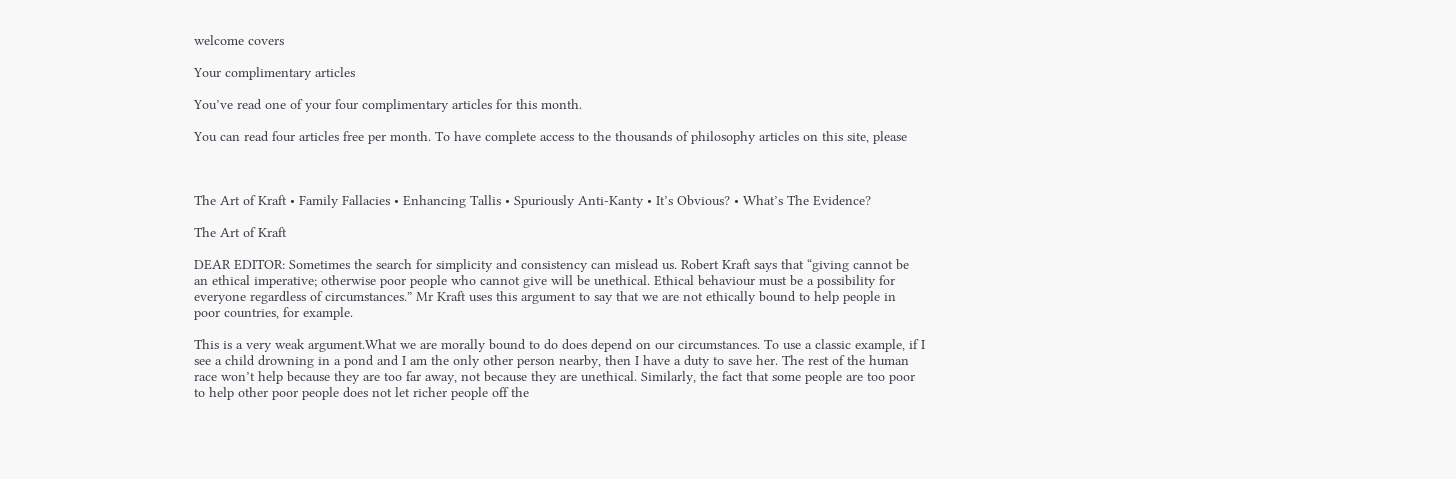welcome covers

Your complimentary articles

You’ve read one of your four complimentary articles for this month.

You can read four articles free per month. To have complete access to the thousands of philosophy articles on this site, please



The Art of Kraft • Family Fallacies • Enhancing Tallis • Spuriously Anti-Kanty • It’s Obvious? • What’s The Evidence?

The Art of Kraft

DEAR EDITOR: Sometimes the search for simplicity and consistency can mislead us. Robert Kraft says that “giving cannot be an ethical imperative; otherwise poor people who cannot give will be unethical. Ethical behaviour must be a possibility for everyone regardless of circumstances.” Mr Kraft uses this argument to say that we are not ethically bound to help people in poor countries, for example.

This is a very weak argument.What we are morally bound to do does depend on our circumstances. To use a classic example, if I see a child drowning in a pond and I am the only other person nearby, then I have a duty to save her. The rest of the human race won’t help because they are too far away, not because they are unethical. Similarly, the fact that some people are too poor to help other poor people does not let richer people off the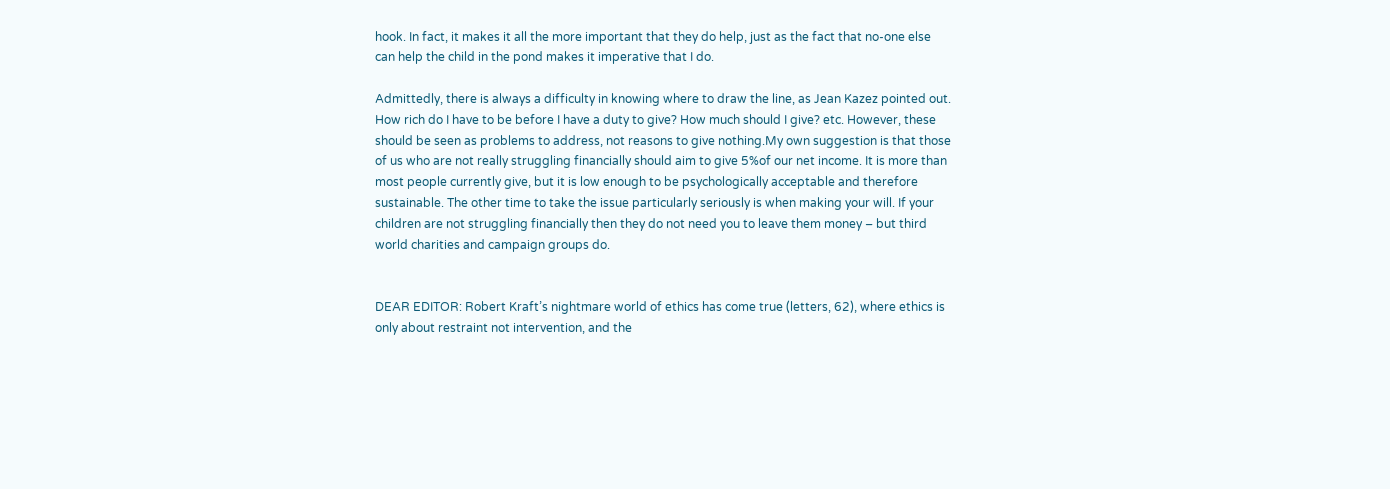hook. In fact, it makes it all the more important that they do help, just as the fact that no-one else can help the child in the pond makes it imperative that I do.

Admittedly, there is always a difficulty in knowing where to draw the line, as Jean Kazez pointed out. How rich do I have to be before I have a duty to give? How much should I give? etc. However, these should be seen as problems to address, not reasons to give nothing.My own suggestion is that those of us who are not really struggling financially should aim to give 5%of our net income. It is more than most people currently give, but it is low enough to be psychologically acceptable and therefore sustainable. The other time to take the issue particularly seriously is when making your will. If your children are not struggling financially then they do not need you to leave them money – but third world charities and campaign groups do.


DEAR EDITOR: Robert Kraft’s nightmare world of ethics has come true (letters, 62), where ethics is only about restraint not intervention, and the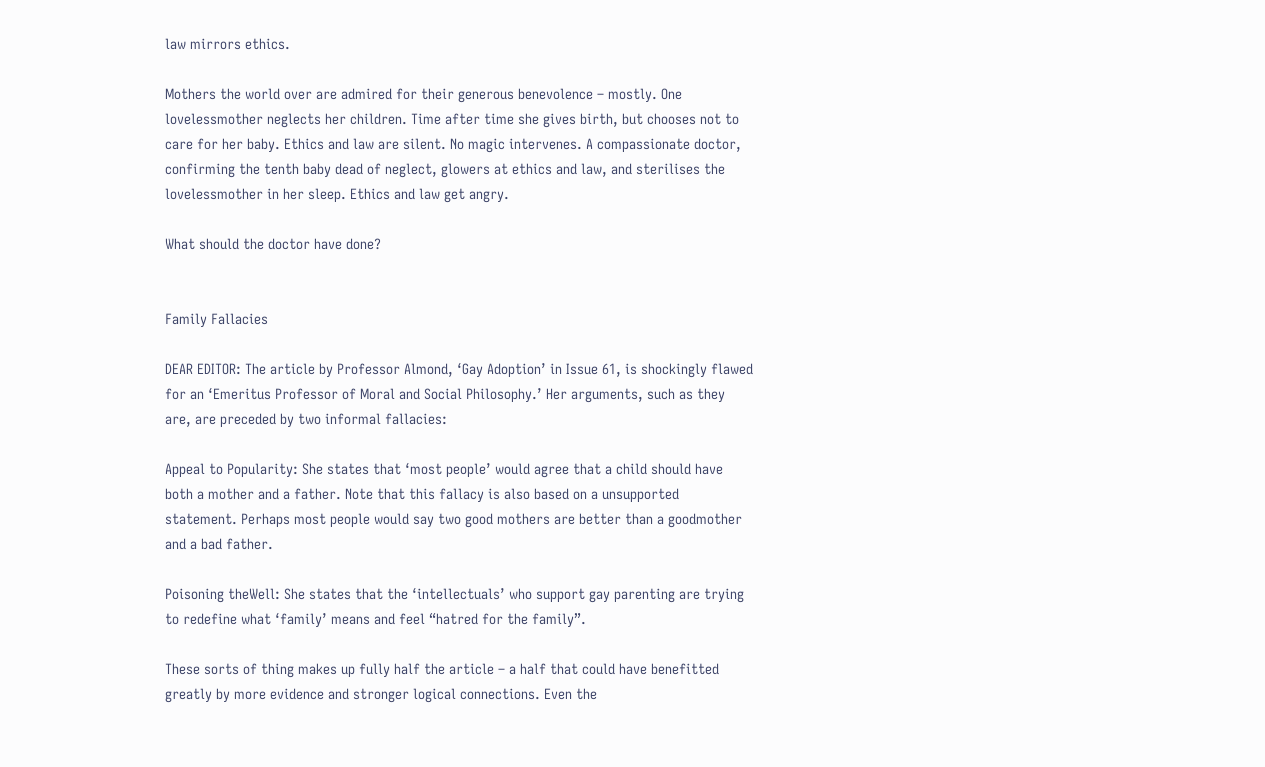law mirrors ethics.

Mothers the world over are admired for their generous benevolence – mostly. One lovelessmother neglects her children. Time after time she gives birth, but chooses not to care for her baby. Ethics and law are silent. No magic intervenes. A compassionate doctor, confirming the tenth baby dead of neglect, glowers at ethics and law, and sterilises the lovelessmother in her sleep. Ethics and law get angry.

What should the doctor have done?


Family Fallacies

DEAR EDITOR: The article by Professor Almond, ‘Gay Adoption’ in Issue 61, is shockingly flawed for an ‘Emeritus Professor of Moral and Social Philosophy.’ Her arguments, such as they are, are preceded by two informal fallacies:

Appeal to Popularity: She states that ‘most people’ would agree that a child should have both a mother and a father. Note that this fallacy is also based on a unsupported statement. Perhaps most people would say two good mothers are better than a goodmother and a bad father.

Poisoning theWell: She states that the ‘intellectuals’ who support gay parenting are trying to redefine what ‘family’ means and feel “hatred for the family”.

These sorts of thing makes up fully half the article – a half that could have benefitted greatly by more evidence and stronger logical connections. Even the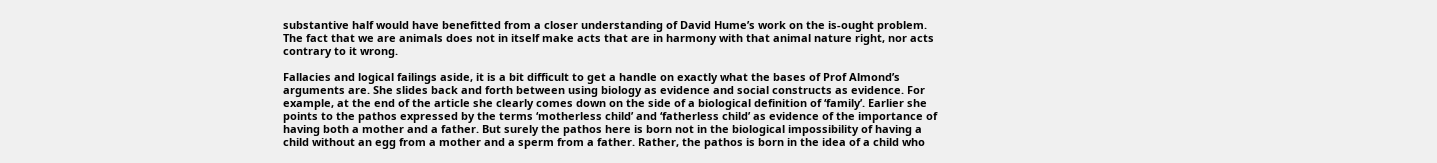substantive half would have benefitted from a closer understanding of David Hume’s work on the is-ought problem. The fact that we are animals does not in itself make acts that are in harmony with that animal nature right, nor acts contrary to it wrong.

Fallacies and logical failings aside, it is a bit difficult to get a handle on exactly what the bases of Prof Almond’s arguments are. She slides back and forth between using biology as evidence and social constructs as evidence. For example, at the end of the article she clearly comes down on the side of a biological definition of ‘family’. Earlier she points to the pathos expressed by the terms ‘motherless child’ and ‘fatherless child’ as evidence of the importance of having both a mother and a father. But surely the pathos here is born not in the biological impossibility of having a child without an egg from a mother and a sperm from a father. Rather, the pathos is born in the idea of a child who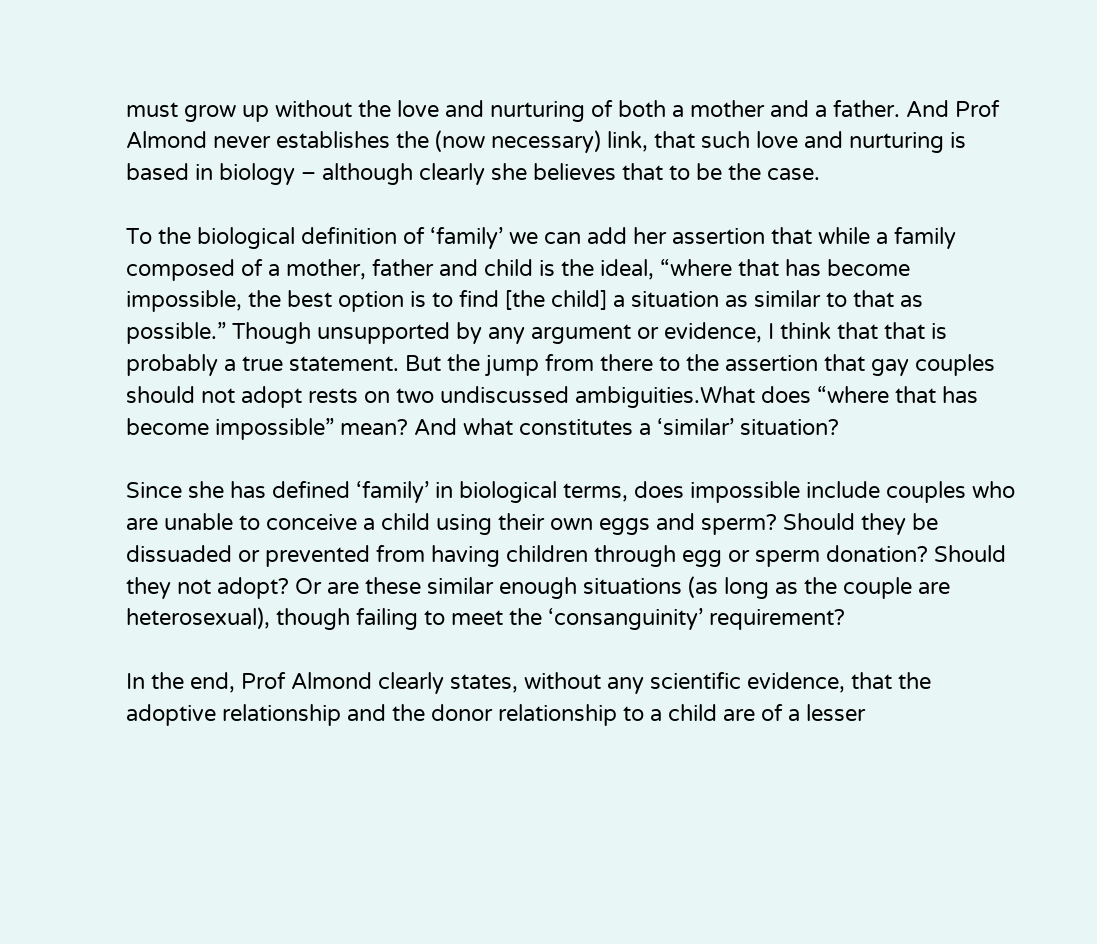must grow up without the love and nurturing of both a mother and a father. And Prof Almond never establishes the (now necessary) link, that such love and nurturing is based in biology – although clearly she believes that to be the case.

To the biological definition of ‘family’ we can add her assertion that while a family composed of a mother, father and child is the ideal, “where that has become impossible, the best option is to find [the child] a situation as similar to that as possible.” Though unsupported by any argument or evidence, I think that that is probably a true statement. But the jump from there to the assertion that gay couples should not adopt rests on two undiscussed ambiguities.What does “where that has become impossible” mean? And what constitutes a ‘similar’ situation?

Since she has defined ‘family’ in biological terms, does impossible include couples who are unable to conceive a child using their own eggs and sperm? Should they be dissuaded or prevented from having children through egg or sperm donation? Should they not adopt? Or are these similar enough situations (as long as the couple are heterosexual), though failing to meet the ‘consanguinity’ requirement?

In the end, Prof Almond clearly states, without any scientific evidence, that the adoptive relationship and the donor relationship to a child are of a lesser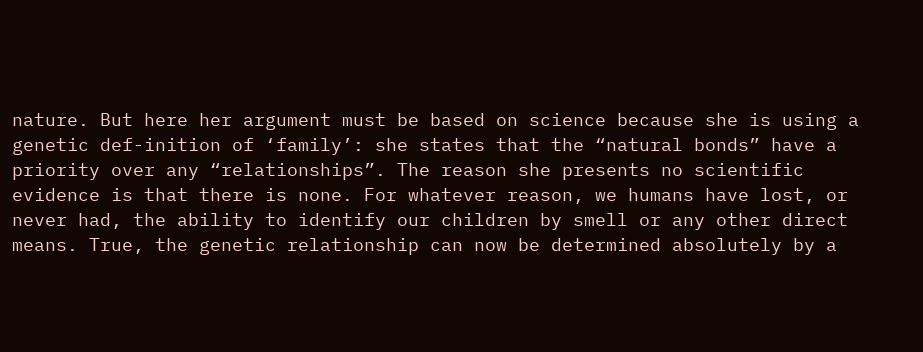nature. But here her argument must be based on science because she is using a genetic def-inition of ‘family’: she states that the “natural bonds” have a priority over any “relationships”. The reason she presents no scientific evidence is that there is none. For whatever reason, we humans have lost, or never had, the ability to identify our children by smell or any other direct means. True, the genetic relationship can now be determined absolutely by a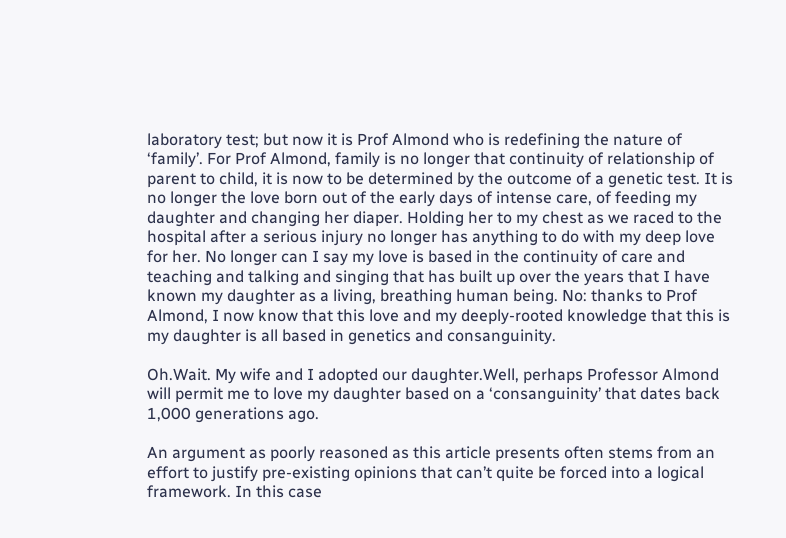laboratory test; but now it is Prof Almond who is redefining the nature of ‘family’. For Prof Almond, family is no longer that continuity of relationship of parent to child, it is now to be determined by the outcome of a genetic test. It is no longer the love born out of the early days of intense care, of feeding my daughter and changing her diaper. Holding her to my chest as we raced to the hospital after a serious injury no longer has anything to do with my deep love for her. No longer can I say my love is based in the continuity of care and teaching and talking and singing that has built up over the years that I have known my daughter as a living, breathing human being. No: thanks to Prof Almond, I now know that this love and my deeply-rooted knowledge that this is my daughter is all based in genetics and consanguinity.

Oh.Wait. My wife and I adopted our daughter.Well, perhaps Professor Almond will permit me to love my daughter based on a ‘consanguinity’ that dates back 1,000 generations ago.

An argument as poorly reasoned as this article presents often stems from an effort to justify pre-existing opinions that can’t quite be forced into a logical framework. In this case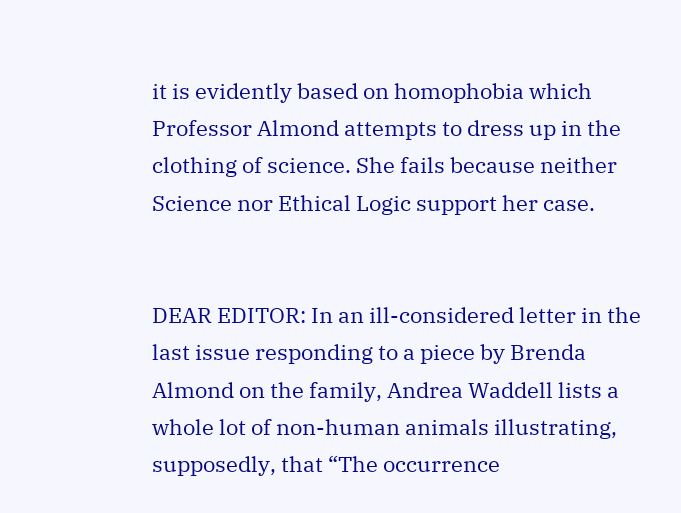it is evidently based on homophobia which Professor Almond attempts to dress up in the clothing of science. She fails because neither Science nor Ethical Logic support her case.


DEAR EDITOR: In an ill-considered letter in the last issue responding to a piece by Brenda Almond on the family, Andrea Waddell lists a whole lot of non-human animals illustrating, supposedly, that “The occurrence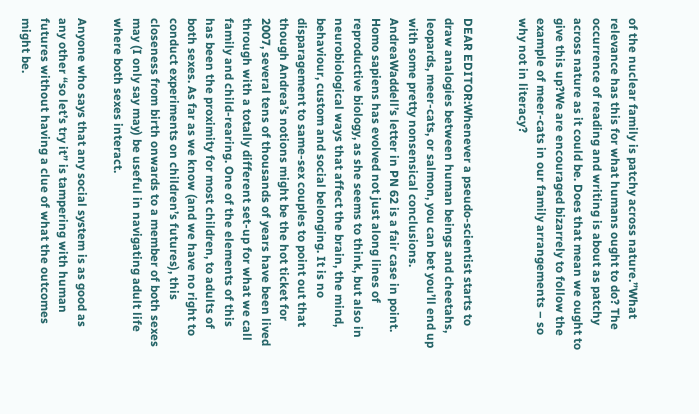of the nuclear family is patchy across nature.”What relevance has this for what humans ought to do? The occurrence of reading and writing is about as patchy across nature as it could be. Does that mean we ought to give this up?We are encouraged bizarrely to follow the example of meer-cats in our family arrangements – so why not in literacy?


DEAR EDITOR:Whenever a pseudo-scientist starts to draw analogies between human beings and cheetahs, leopards, meer-cats, or salmon, you can bet you’ll end up with some pretty nonsensical conclusions. AndreaWaddell’s letter in PN 62 is a fair case in point. Homo sapiens has evolved not just along lines of reproductive biology, as she seems to think, but also in neurobiological ways that affect the brain, the mind, behaviour, custom and social belonging. It is no disparagement to same-sex couples to point out that though Andrea’s notions might be the hot ticket for 2007, several tens of thousands of years have been lived through with a totally different set-up for what we call family and child-rearing. One of the elements of this has been the proximity for most children, to adults of both sexes. As far as we know (and we have no right to conduct experiments on children’s futures), this closeness from birth onwards to a member of both sexes may (I only say may) be useful in navigating adult life where both sexes interact.

Anyone who says that any social system is as good as any other “so let’s try it” is tampering with human futures without having a clue of what the outcomes might be.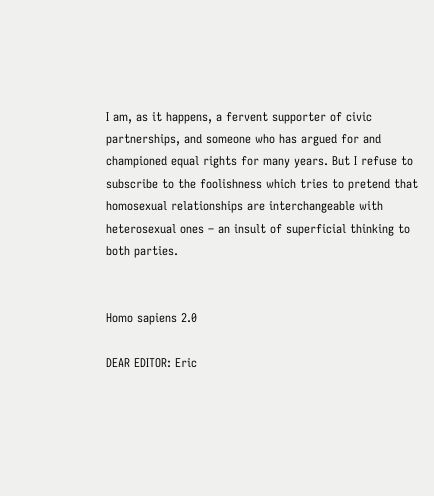I am, as it happens, a fervent supporter of civic partnerships, and someone who has argued for and championed equal rights for many years. But I refuse to subscribe to the foolishness which tries to pretend that homosexual relationships are interchangeable with heterosexual ones – an insult of superficial thinking to both parties.


Homo sapiens 2.0

DEAR EDITOR: Eric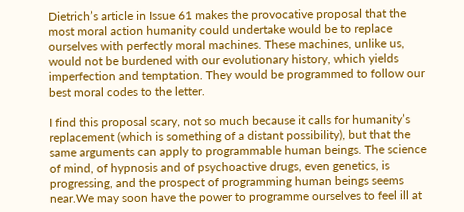Dietrich’s article in Issue 61 makes the provocative proposal that the most moral action humanity could undertake would be to replace ourselves with perfectly moral machines. These machines, unlike us, would not be burdened with our evolutionary history, which yields imperfection and temptation. They would be programmed to follow our best moral codes to the letter.

I find this proposal scary, not so much because it calls for humanity’s replacement (which is something of a distant possibility), but that the same arguments can apply to programmable human beings. The science of mind, of hypnosis and of psychoactive drugs, even genetics, is progressing, and the prospect of programming human beings seems near.We may soon have the power to programme ourselves to feel ill at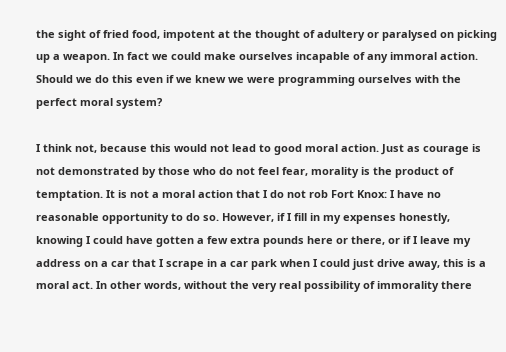the sight of fried food, impotent at the thought of adultery or paralysed on picking up a weapon. In fact we could make ourselves incapable of any immoral action. Should we do this even if we knew we were programming ourselves with the perfect moral system?

I think not, because this would not lead to good moral action. Just as courage is not demonstrated by those who do not feel fear, morality is the product of temptation. It is not a moral action that I do not rob Fort Knox: I have no reasonable opportunity to do so. However, if I fill in my expenses honestly, knowing I could have gotten a few extra pounds here or there, or if I leave my address on a car that I scrape in a car park when I could just drive away, this is a moral act. In other words, without the very real possibility of immorality there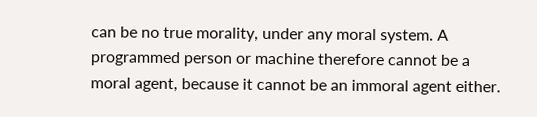can be no true morality, under any moral system. A programmed person or machine therefore cannot be a moral agent, because it cannot be an immoral agent either.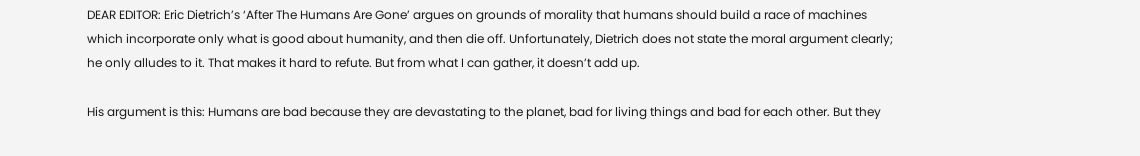DEAR EDITOR: Eric Dietrich’s ‘After The Humans Are Gone’ argues on grounds of morality that humans should build a race of machines which incorporate only what is good about humanity, and then die off. Unfortunately, Dietrich does not state the moral argument clearly; he only alludes to it. That makes it hard to refute. But from what I can gather, it doesn’t add up.

His argument is this: Humans are bad because they are devastating to the planet, bad for living things and bad for each other. But they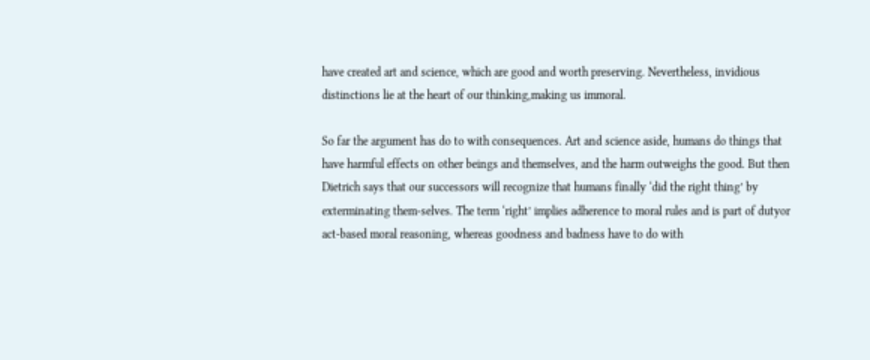have created art and science, which are good and worth preserving. Nevertheless, invidious distinctions lie at the heart of our thinking,making us immoral.

So far the argument has do to with consequences. Art and science aside, humans do things that have harmful effects on other beings and themselves, and the harm outweighs the good. But then Dietrich says that our successors will recognize that humans finally ‘did the right thing’ by exterminating them-selves. The term ‘right’ implies adherence to moral rules and is part of dutyor act-based moral reasoning, whereas goodness and badness have to do with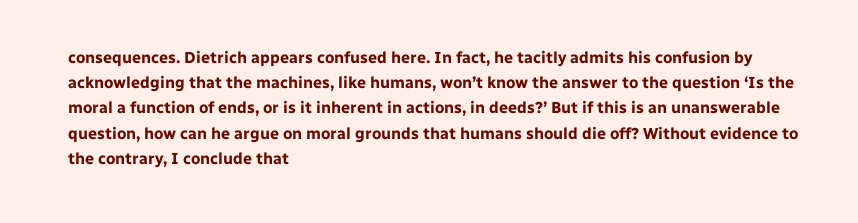consequences. Dietrich appears confused here. In fact, he tacitly admits his confusion by acknowledging that the machines, like humans, won’t know the answer to the question ‘Is the moral a function of ends, or is it inherent in actions, in deeds?’ But if this is an unanswerable question, how can he argue on moral grounds that humans should die off? Without evidence to the contrary, I conclude that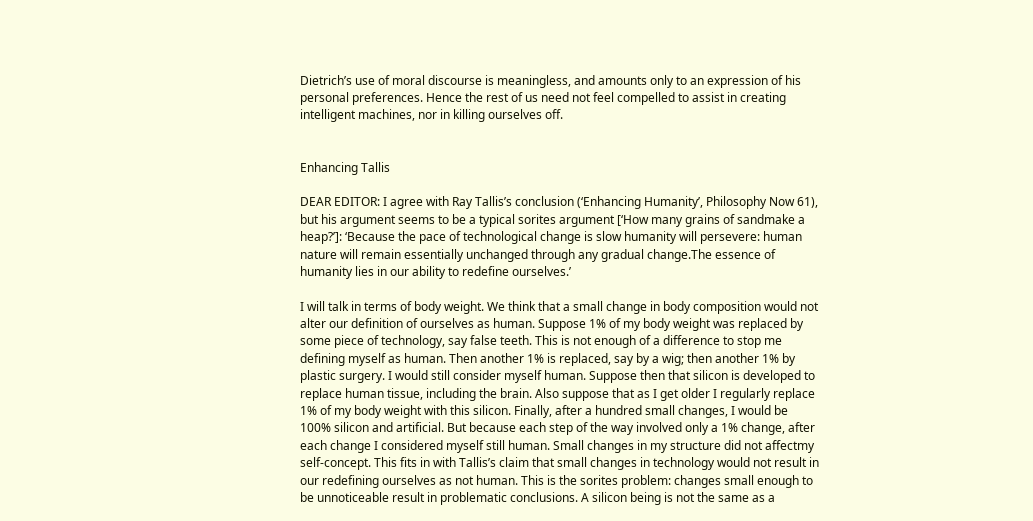Dietrich’s use of moral discourse is meaningless, and amounts only to an expression of his personal preferences. Hence the rest of us need not feel compelled to assist in creating intelligent machines, nor in killing ourselves off.


Enhancing Tallis

DEAR EDITOR: I agree with Ray Tallis’s conclusion (‘Enhancing Humanity’, Philosophy Now 61), but his argument seems to be a typical sorites argument [‘How many grains of sandmake a heap?’]: ‘Because the pace of technological change is slow humanity will persevere: human nature will remain essentially unchanged through any gradual change.The essence of humanity lies in our ability to redefine ourselves.’

I will talk in terms of body weight. We think that a small change in body composition would not alter our definition of ourselves as human. Suppose 1% of my body weight was replaced by some piece of technology, say false teeth. This is not enough of a difference to stop me defining myself as human. Then another 1% is replaced, say by a wig; then another 1% by plastic surgery. I would still consider myself human. Suppose then that silicon is developed to replace human tissue, including the brain. Also suppose that as I get older I regularly replace 1% of my body weight with this silicon. Finally, after a hundred small changes, I would be 100% silicon and artificial. But because each step of the way involved only a 1% change, after each change I considered myself still human. Small changes in my structure did not affectmy self-concept. This fits in with Tallis’s claim that small changes in technology would not result in our redefining ourselves as not human. This is the sorites problem: changes small enough to be unnoticeable result in problematic conclusions. A silicon being is not the same as a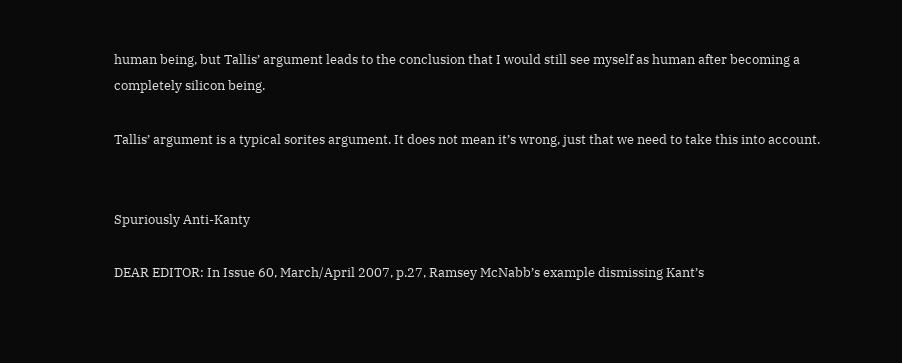human being, but Tallis’ argument leads to the conclusion that I would still see myself as human after becoming a completely silicon being.

Tallis’ argument is a typical sorites argument. It does not mean it’s wrong, just that we need to take this into account.


Spuriously Anti-Kanty

DEAR EDITOR: In Issue 60, March/April 2007, p.27, Ramsey McNabb’s example dismissing Kant’s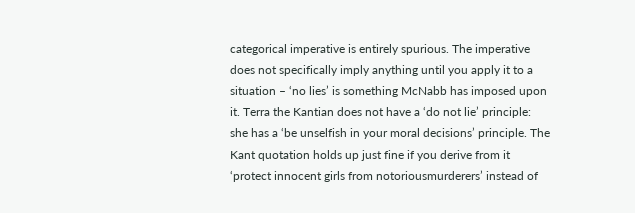categorical imperative is entirely spurious. The imperative does not specifically imply anything until you apply it to a situation – ‘no lies’ is something McNabb has imposed upon it. Terra the Kantian does not have a ‘do not lie’ principle: she has a ‘be unselfish in your moral decisions’ principle. The Kant quotation holds up just fine if you derive from it ‘protect innocent girls from notoriousmurderers’ instead of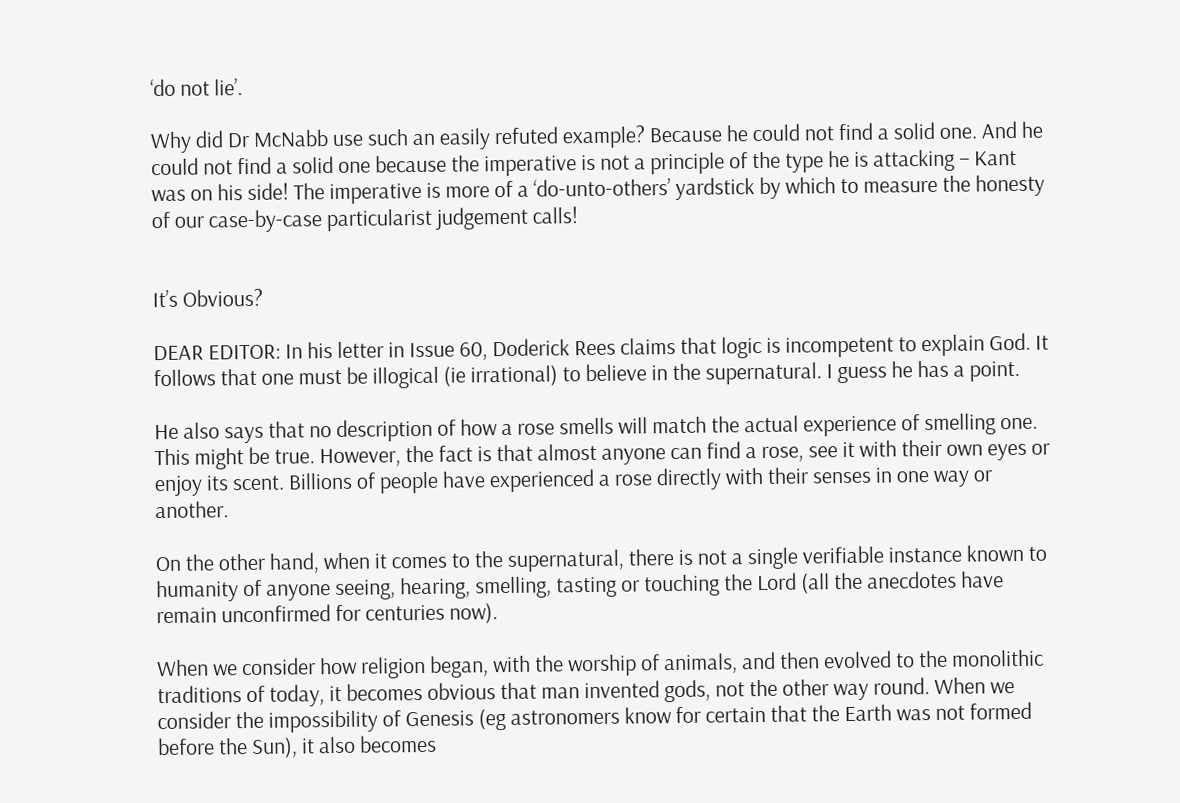‘do not lie’.

Why did Dr McNabb use such an easily refuted example? Because he could not find a solid one. And he could not find a solid one because the imperative is not a principle of the type he is attacking – Kant was on his side! The imperative is more of a ‘do-unto-others’ yardstick by which to measure the honesty of our case-by-case particularist judgement calls!


It’s Obvious?

DEAR EDITOR: In his letter in Issue 60, Doderick Rees claims that logic is incompetent to explain God. It follows that one must be illogical (ie irrational) to believe in the supernatural. I guess he has a point.

He also says that no description of how a rose smells will match the actual experience of smelling one. This might be true. However, the fact is that almost anyone can find a rose, see it with their own eyes or enjoy its scent. Billions of people have experienced a rose directly with their senses in one way or another.

On the other hand, when it comes to the supernatural, there is not a single verifiable instance known to humanity of anyone seeing, hearing, smelling, tasting or touching the Lord (all the anecdotes have remain unconfirmed for centuries now).

When we consider how religion began, with the worship of animals, and then evolved to the monolithic traditions of today, it becomes obvious that man invented gods, not the other way round. When we consider the impossibility of Genesis (eg astronomers know for certain that the Earth was not formed before the Sun), it also becomes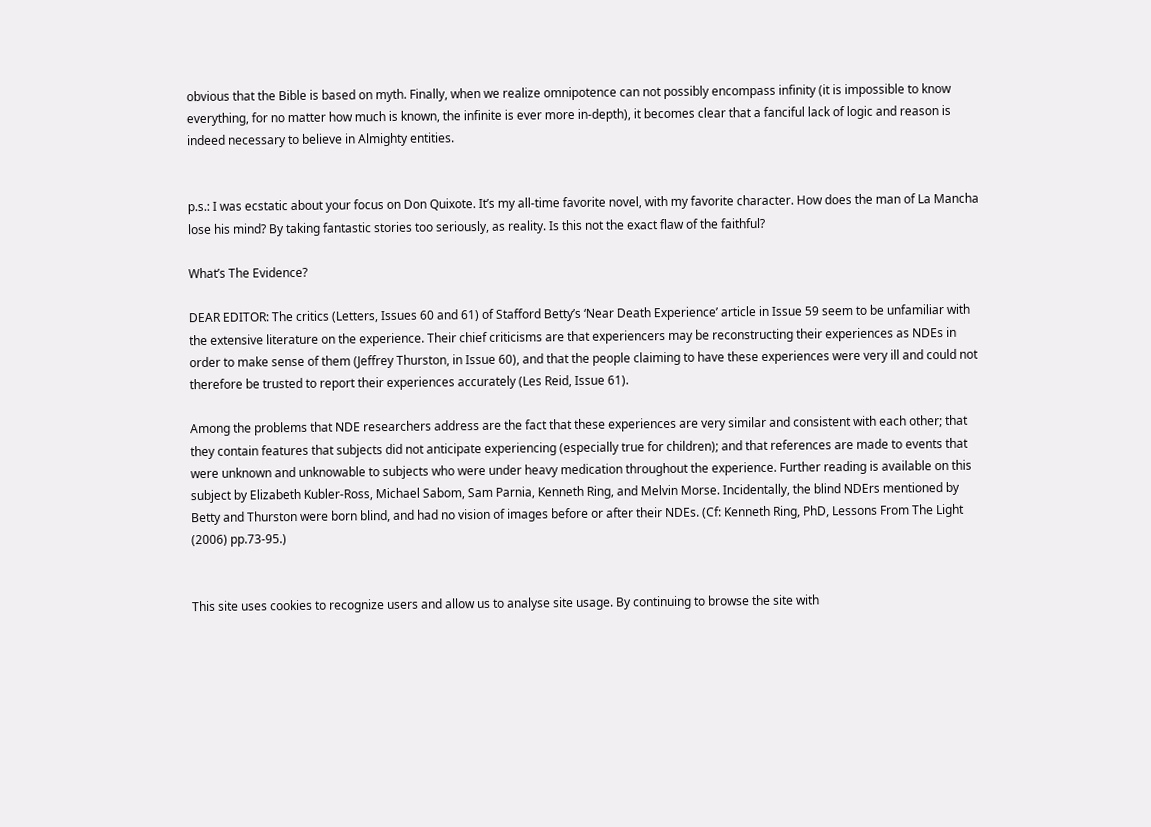obvious that the Bible is based on myth. Finally, when we realize omnipotence can not possibly encompass infinity (it is impossible to know everything, for no matter how much is known, the infinite is ever more in-depth), it becomes clear that a fanciful lack of logic and reason is indeed necessary to believe in Almighty entities.


p.s.: I was ecstatic about your focus on Don Quixote. It’s my all-time favorite novel, with my favorite character. How does the man of La Mancha lose his mind? By taking fantastic stories too seriously, as reality. Is this not the exact flaw of the faithful?

What’s The Evidence?

DEAR EDITOR: The critics (Letters, Issues 60 and 61) of Stafford Betty’s ‘Near Death Experience’ article in Issue 59 seem to be unfamiliar with the extensive literature on the experience. Their chief criticisms are that experiencers may be reconstructing their experiences as NDEs in order to make sense of them (Jeffrey Thurston, in Issue 60), and that the people claiming to have these experiences were very ill and could not therefore be trusted to report their experiences accurately (Les Reid, Issue 61).

Among the problems that NDE researchers address are the fact that these experiences are very similar and consistent with each other; that they contain features that subjects did not anticipate experiencing (especially true for children); and that references are made to events that were unknown and unknowable to subjects who were under heavy medication throughout the experience. Further reading is available on this subject by Elizabeth Kubler-Ross, Michael Sabom, Sam Parnia, Kenneth Ring, and Melvin Morse. Incidentally, the blind NDErs mentioned by Betty and Thurston were born blind, and had no vision of images before or after their NDEs. (Cf: Kenneth Ring, PhD, Lessons From The Light (2006) pp.73-95.)


This site uses cookies to recognize users and allow us to analyse site usage. By continuing to browse the site with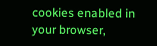cookies enabled in your browser,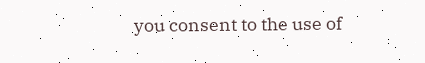you consent to the use of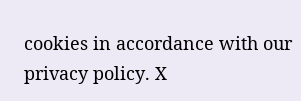cookies in accordance with our privacy policy. X